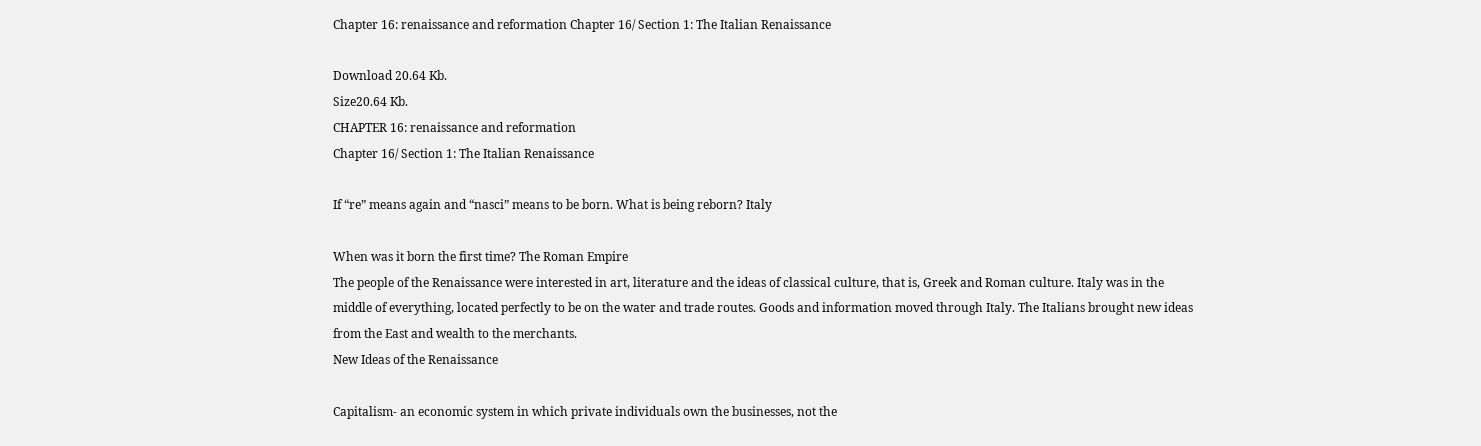Chapter 16: renaissance and reformation Chapter 16/ Section 1: The Italian Renaissance

Download 20.64 Kb.
Size20.64 Kb.
CHAPTER 16: renaissance and reformation
Chapter 16/ Section 1: The Italian Renaissance

If “re” means again and “nasci” means to be born. What is being reborn? Italy

When was it born the first time? The Roman Empire
The people of the Renaissance were interested in art, literature and the ideas of classical culture, that is, Greek and Roman culture. Italy was in the middle of everything, located perfectly to be on the water and trade routes. Goods and information moved through Italy. The Italians brought new ideas from the East and wealth to the merchants.
New Ideas of the Renaissance

Capitalism- an economic system in which private individuals own the businesses, not the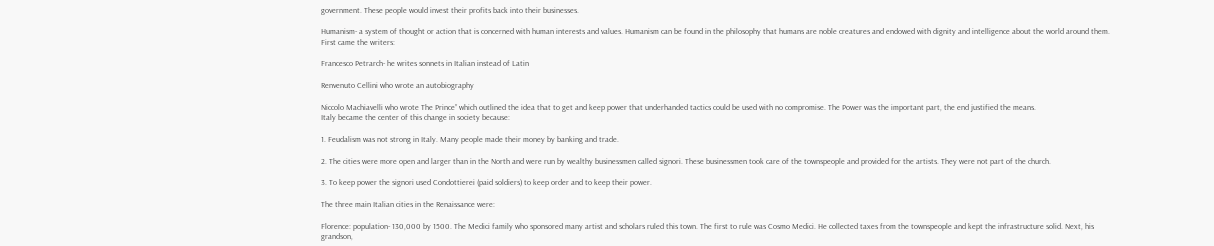government. These people would invest their profits back into their businesses.

Humanism- a system of thought or action that is concerned with human interests and values. Humanism can be found in the philosophy that humans are noble creatures and endowed with dignity and intelligence about the world around them.
First came the writers:

Francesco Petrarch- he writes sonnets in Italian instead of Latin

Renvenuto Cellini who wrote an autobiography

Niccolo Machiavelli who wrote The Prince” which outlined the idea that to get and keep power that underhanded tactics could be used with no compromise. The Power was the important part, the end justified the means.
Italy became the center of this change in society because:

1. Feudalism was not strong in Italy. Many people made their money by banking and trade.

2. The cities were more open and larger than in the North and were run by wealthy businessmen called signori. These businessmen took care of the townspeople and provided for the artists. They were not part of the church.

3. To keep power the signori used Condottierei (paid soldiers) to keep order and to keep their power.

The three main Italian cities in the Renaissance were:

Florence: population- 130,000 by 1500. The Medici family who sponsored many artist and scholars ruled this town. The first to rule was Cosmo Medici. He collected taxes from the townspeople and kept the infrastructure solid. Next, his grandson,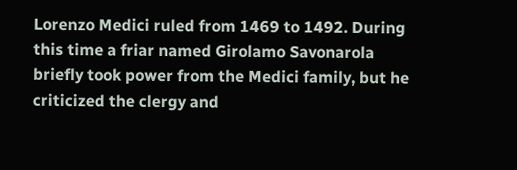Lorenzo Medici ruled from 1469 to 1492. During this time a friar named Girolamo Savonarola briefly took power from the Medici family, but he criticized the clergy and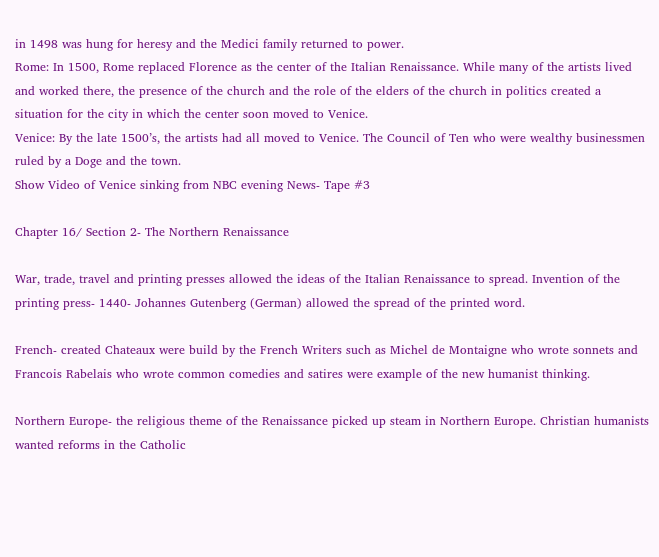in 1498 was hung for heresy and the Medici family returned to power.
Rome: In 1500, Rome replaced Florence as the center of the Italian Renaissance. While many of the artists lived and worked there, the presence of the church and the role of the elders of the church in politics created a situation for the city in which the center soon moved to Venice.
Venice: By the late 1500’s, the artists had all moved to Venice. The Council of Ten who were wealthy businessmen ruled by a Doge and the town.
Show Video of Venice sinking from NBC evening News- Tape #3

Chapter 16/ Section 2- The Northern Renaissance

War, trade, travel and printing presses allowed the ideas of the Italian Renaissance to spread. Invention of the printing press- 1440- Johannes Gutenberg (German) allowed the spread of the printed word.

French- created Chateaux were build by the French Writers such as Michel de Montaigne who wrote sonnets and Francois Rabelais who wrote common comedies and satires were example of the new humanist thinking.

Northern Europe- the religious theme of the Renaissance picked up steam in Northern Europe. Christian humanists wanted reforms in the Catholic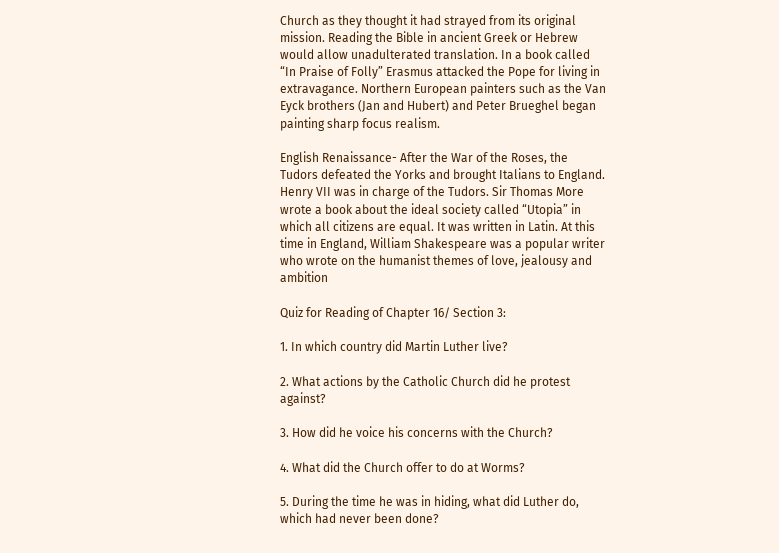Church as they thought it had strayed from its original mission. Reading the Bible in ancient Greek or Hebrew would allow unadulterated translation. In a book called “In Praise of Folly” Erasmus attacked the Pope for living in extravagance. Northern European painters such as the Van Eyck brothers (Jan and Hubert) and Peter Brueghel began painting sharp focus realism.

English Renaissance- After the War of the Roses, the Tudors defeated the Yorks and brought Italians to England. Henry VII was in charge of the Tudors. Sir Thomas More wrote a book about the ideal society called “Utopia” in which all citizens are equal. It was written in Latin. At this time in England, William Shakespeare was a popular writer who wrote on the humanist themes of love, jealousy and ambition

Quiz for Reading of Chapter 16/ Section 3:

1. In which country did Martin Luther live?

2. What actions by the Catholic Church did he protest against?

3. How did he voice his concerns with the Church?

4. What did the Church offer to do at Worms?

5. During the time he was in hiding, what did Luther do, which had never been done?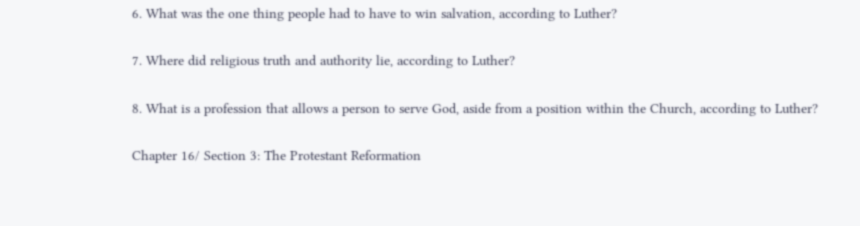6. What was the one thing people had to have to win salvation, according to Luther?

7. Where did religious truth and authority lie, according to Luther?

8. What is a profession that allows a person to serve God, aside from a position within the Church, according to Luther?

Chapter 16/ Section 3: The Protestant Reformation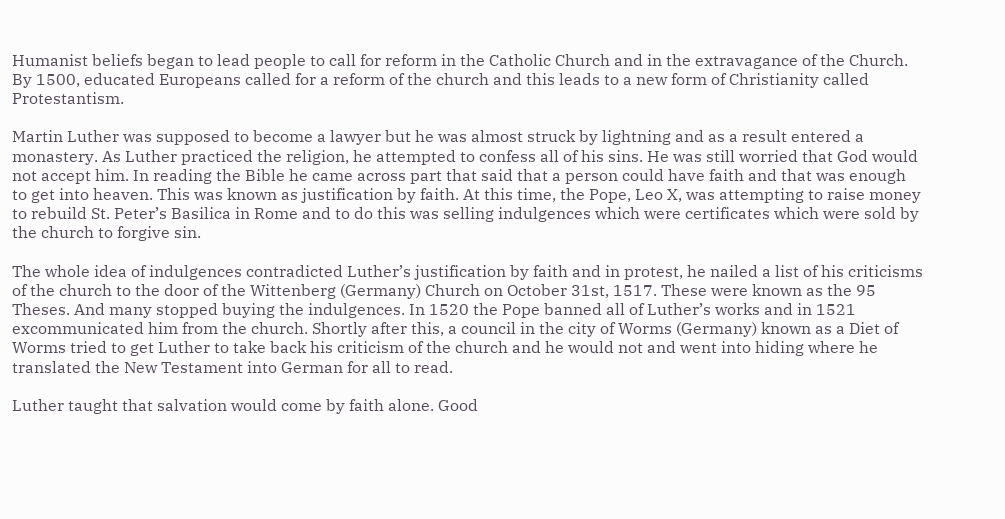Humanist beliefs began to lead people to call for reform in the Catholic Church and in the extravagance of the Church. By 1500, educated Europeans called for a reform of the church and this leads to a new form of Christianity called Protestantism.

Martin Luther was supposed to become a lawyer but he was almost struck by lightning and as a result entered a monastery. As Luther practiced the religion, he attempted to confess all of his sins. He was still worried that God would not accept him. In reading the Bible he came across part that said that a person could have faith and that was enough to get into heaven. This was known as justification by faith. At this time, the Pope, Leo X, was attempting to raise money to rebuild St. Peter’s Basilica in Rome and to do this was selling indulgences which were certificates which were sold by the church to forgive sin.

The whole idea of indulgences contradicted Luther’s justification by faith and in protest, he nailed a list of his criticisms of the church to the door of the Wittenberg (Germany) Church on October 31st, 1517. These were known as the 95 Theses. And many stopped buying the indulgences. In 1520 the Pope banned all of Luther’s works and in 1521 excommunicated him from the church. Shortly after this, a council in the city of Worms (Germany) known as a Diet of Worms tried to get Luther to take back his criticism of the church and he would not and went into hiding where he translated the New Testament into German for all to read.

Luther taught that salvation would come by faith alone. Good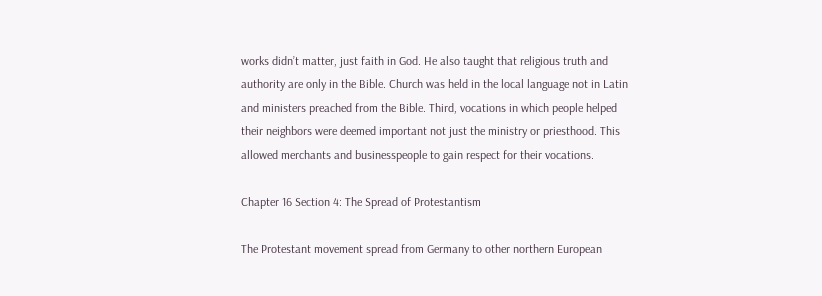works didn’t matter, just faith in God. He also taught that religious truth and authority are only in the Bible. Church was held in the local language not in Latin and ministers preached from the Bible. Third, vocations in which people helped their neighbors were deemed important not just the ministry or priesthood. This allowed merchants and businesspeople to gain respect for their vocations.

Chapter 16 Section 4: The Spread of Protestantism

The Protestant movement spread from Germany to other northern European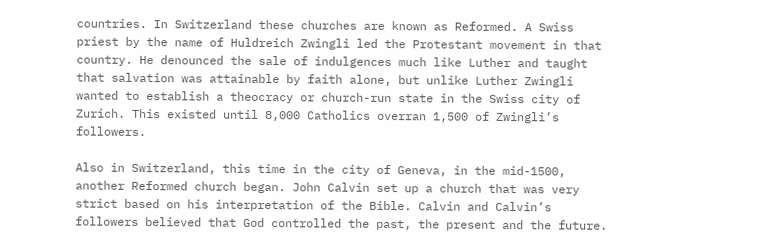countries. In Switzerland these churches are known as Reformed. A Swiss priest by the name of Huldreich Zwingli led the Protestant movement in that country. He denounced the sale of indulgences much like Luther and taught that salvation was attainable by faith alone, but unlike Luther Zwingli wanted to establish a theocracy or church-run state in the Swiss city of Zurich. This existed until 8,000 Catholics overran 1,500 of Zwingli’s followers.

Also in Switzerland, this time in the city of Geneva, in the mid-1500, another Reformed church began. John Calvin set up a church that was very strict based on his interpretation of the Bible. Calvin and Calvin’s followers believed that God controlled the past, the present and the future.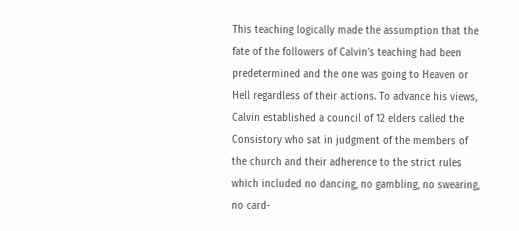This teaching logically made the assumption that the fate of the followers of Calvin’s teaching had been predetermined and the one was going to Heaven or Hell regardless of their actions. To advance his views, Calvin established a council of 12 elders called the Consistory who sat in judgment of the members of the church and their adherence to the strict rules which included no dancing, no gambling, no swearing, no card-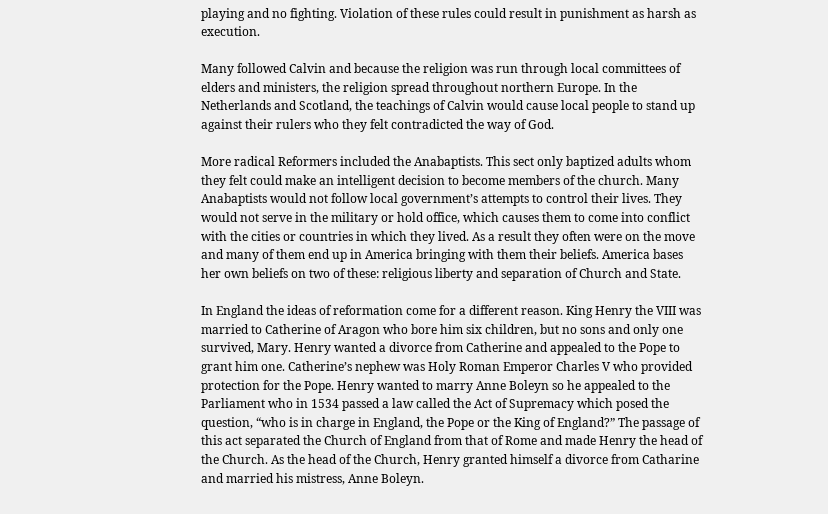playing and no fighting. Violation of these rules could result in punishment as harsh as execution.

Many followed Calvin and because the religion was run through local committees of elders and ministers, the religion spread throughout northern Europe. In the Netherlands and Scotland, the teachings of Calvin would cause local people to stand up against their rulers who they felt contradicted the way of God.

More radical Reformers included the Anabaptists. This sect only baptized adults whom they felt could make an intelligent decision to become members of the church. Many Anabaptists would not follow local government’s attempts to control their lives. They would not serve in the military or hold office, which causes them to come into conflict with the cities or countries in which they lived. As a result they often were on the move and many of them end up in America bringing with them their beliefs. America bases her own beliefs on two of these: religious liberty and separation of Church and State.

In England the ideas of reformation come for a different reason. King Henry the VIII was married to Catherine of Aragon who bore him six children, but no sons and only one survived, Mary. Henry wanted a divorce from Catherine and appealed to the Pope to grant him one. Catherine’s nephew was Holy Roman Emperor Charles V who provided protection for the Pope. Henry wanted to marry Anne Boleyn so he appealed to the Parliament who in 1534 passed a law called the Act of Supremacy which posed the question, “who is in charge in England, the Pope or the King of England?” The passage of this act separated the Church of England from that of Rome and made Henry the head of the Church. As the head of the Church, Henry granted himself a divorce from Catharine and married his mistress, Anne Boleyn.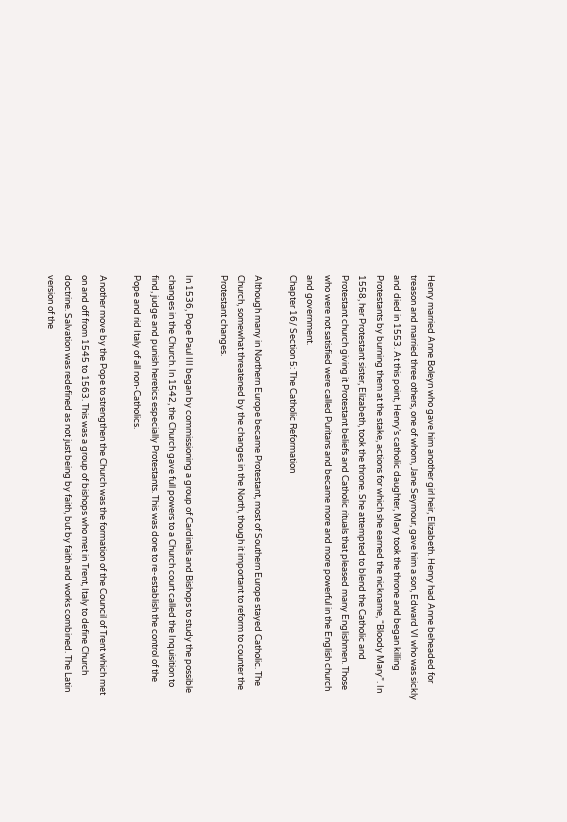Henry married Anne Boleyn who gave him another girl heir, Elizabeth. Henry had Anne beheaded for treason and married three others, one of whom, Jane Seymour, gave him a son, Edward VI who was sickly and died in 1553. At this point, Henry’s catholic daughter, Mary took the throne and began killing Protestants by burning them at the stake, actions for which she earned the nickname, “Bloody Mary”. In 1558, her Protestant sister, Elizabeth, took the throne. She attempted to blend the Catholic and Protestant church giving it Protestant beliefs and Catholic rituals that pleased many Englishmen. Those who were not satisfied were called Puritans and became more and more powerful in the English church and government.
Chapter 16/ Section 5: The Catholic Reformation

Although many in Northern Europe became Protestant, most of Southern Europe stayed Catholic. The Church, somewhat threatened by the changes in the North, though it important to reform to counter the Protestant changes.

In 1536, Pope Paul III began by commissioning a group of Cardinals and Bishops to study the possible changes in the Church. In 1542, the Church gave full powers to a Church court called the Inquisition to find, judge and punish heretics especially Protestants. This was done to re-establish the control of the Pope and rid Italy of all non-Catholics.

Another move by the Pope to strengthen the Church was the formation of the Council of Trent which met on and off from 1545 to 1563. This was a group of bishops who met in Trent, Italy to define Church doctrine. Salvation was redefined as not just being by faith, but by faith and works combined. The Latin version of the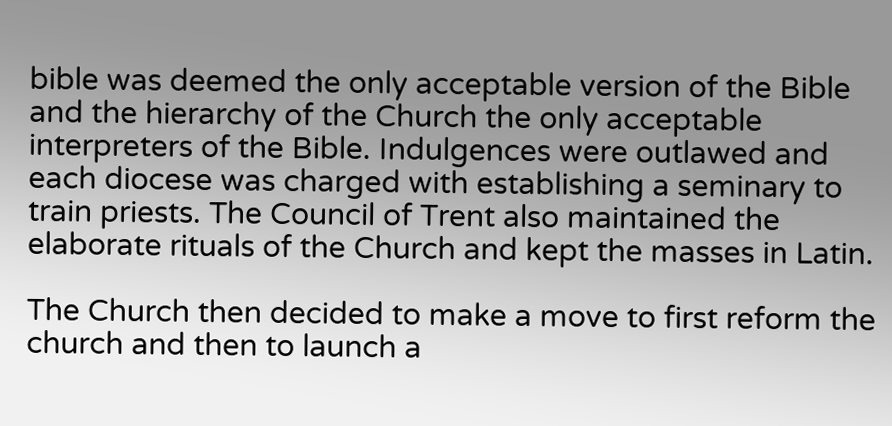bible was deemed the only acceptable version of the Bible and the hierarchy of the Church the only acceptable interpreters of the Bible. Indulgences were outlawed and each diocese was charged with establishing a seminary to train priests. The Council of Trent also maintained the elaborate rituals of the Church and kept the masses in Latin.

The Church then decided to make a move to first reform the church and then to launch a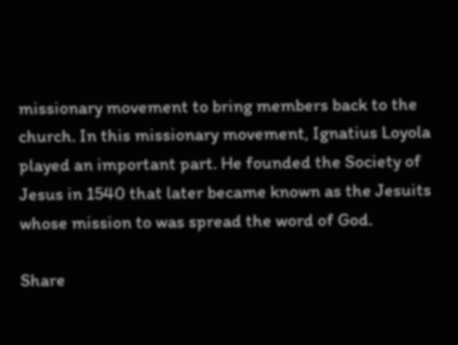missionary movement to bring members back to the church. In this missionary movement, Ignatius Loyola played an important part. He founded the Society of Jesus in 1540 that later became known as the Jesuits whose mission to was spread the word of God.

Share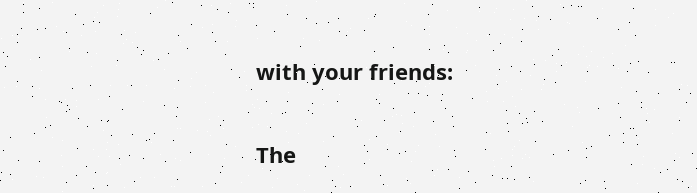with your friends:

The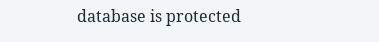database is protected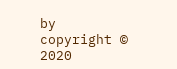by copyright © 2020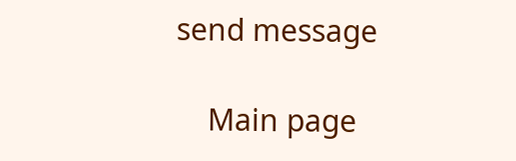send message

    Main page